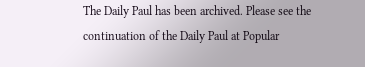The Daily Paul has been archived. Please see the continuation of the Daily Paul at Popular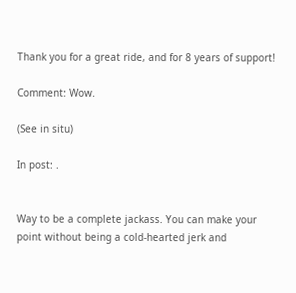Thank you for a great ride, and for 8 years of support!

Comment: Wow.

(See in situ)

In post: .


Way to be a complete jackass. You can make your point without being a cold-hearted jerk and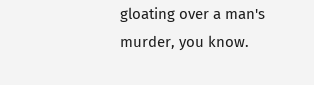gloating over a man's murder, you know.